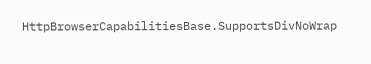HttpBrowserCapabilitiesBase.SupportsDivNoWrap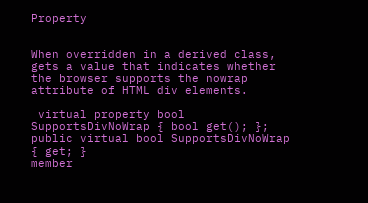Property


When overridden in a derived class, gets a value that indicates whether the browser supports the nowrap attribute of HTML div elements.

 virtual property bool SupportsDivNoWrap { bool get(); };
public virtual bool SupportsDivNoWrap { get; }
member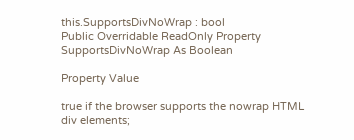this.SupportsDivNoWrap : bool
Public Overridable ReadOnly Property SupportsDivNoWrap As Boolean

Property Value

true if the browser supports the nowrap HTML div elements;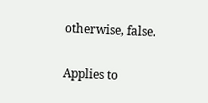otherwise, false.


Applies to